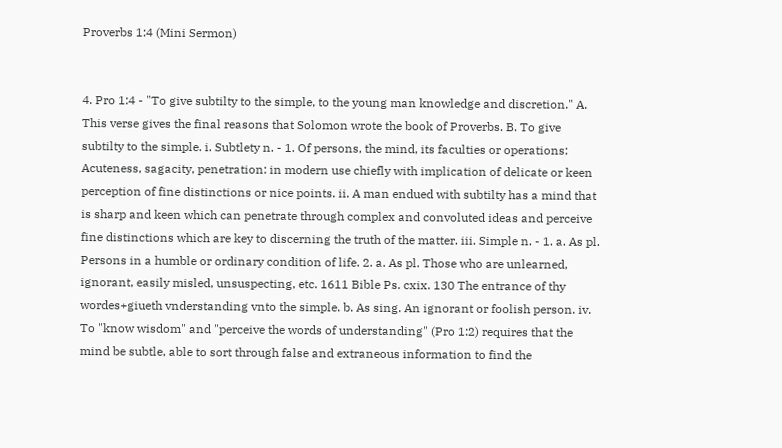Proverbs 1:4 (Mini Sermon)


4. Pro 1:4 - "To give subtilty to the simple, to the young man knowledge and discretion." A. This verse gives the final reasons that Solomon wrote the book of Proverbs. B. To give subtilty to the simple. i. Subtlety n. - 1. Of persons, the mind, its faculties or operations: Acuteness, sagacity, penetration: in modern use chiefly with implication of delicate or keen perception of fine distinctions or nice points. ii. A man endued with subtilty has a mind that is sharp and keen which can penetrate through complex and convoluted ideas and perceive fine distinctions which are key to discerning the truth of the matter. iii. Simple n. - 1. a. As pl. Persons in a humble or ordinary condition of life. 2. a. As pl. Those who are unlearned, ignorant, easily misled, unsuspecting, etc. 1611 Bible Ps. cxix. 130 The entrance of thy wordes+giueth vnderstanding vnto the simple. b. As sing. An ignorant or foolish person. iv. To "know wisdom" and "perceive the words of understanding" (Pro 1:2) requires that the mind be subtle, able to sort through false and extraneous information to find the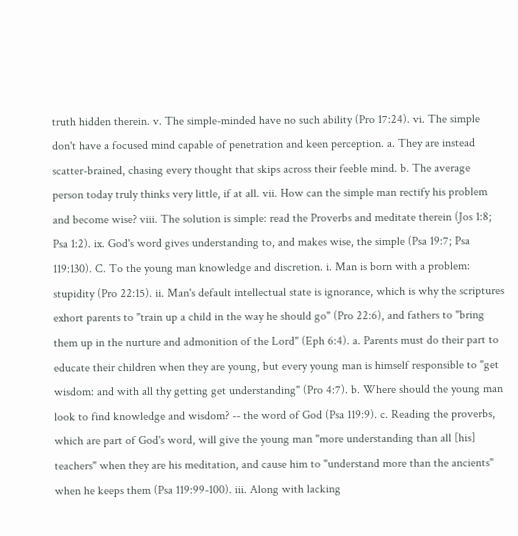truth hidden therein. v. The simple-minded have no such ability (Pro 17:24). vi. The simple don't have a focused mind capable of penetration and keen perception. a. They are instead scatter-brained, chasing every thought that skips across their feeble mind. b. The average person today truly thinks very little, if at all. vii. How can the simple man rectify his problem and become wise? viii. The solution is simple: read the Proverbs and meditate therein (Jos 1:8; Psa 1:2). ix. God's word gives understanding to, and makes wise, the simple (Psa 19:7; Psa 119:130). C. To the young man knowledge and discretion. i. Man is born with a problem: stupidity (Pro 22:15). ii. Man's default intellectual state is ignorance, which is why the scriptures exhort parents to "train up a child in the way he should go" (Pro 22:6), and fathers to "bring them up in the nurture and admonition of the Lord" (Eph 6:4). a. Parents must do their part to educate their children when they are young, but every young man is himself responsible to "get wisdom: and with all thy getting get understanding" (Pro 4:7). b. Where should the young man look to find knowledge and wisdom? -- the word of God (Psa 119:9). c. Reading the proverbs, which are part of God's word, will give the young man "more understanding than all [his] teachers" when they are his meditation, and cause him to "understand more than the ancients" when he keeps them (Psa 119:99-100). iii. Along with lacking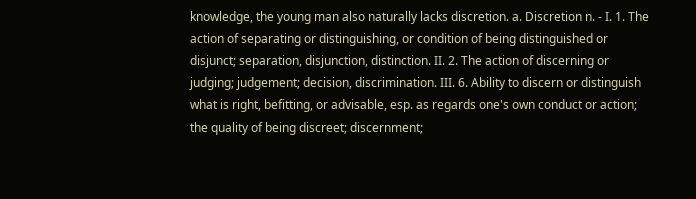knowledge, the young man also naturally lacks discretion. a. Discretion n. - I. 1. The action of separating or distinguishing, or condition of being distinguished or disjunct; separation, disjunction, distinction. II. 2. The action of discerning or judging; judgement; decision, discrimination. III. 6. Ability to discern or distinguish what is right, befitting, or advisable, esp. as regards one's own conduct or action; the quality of being discreet; discernment;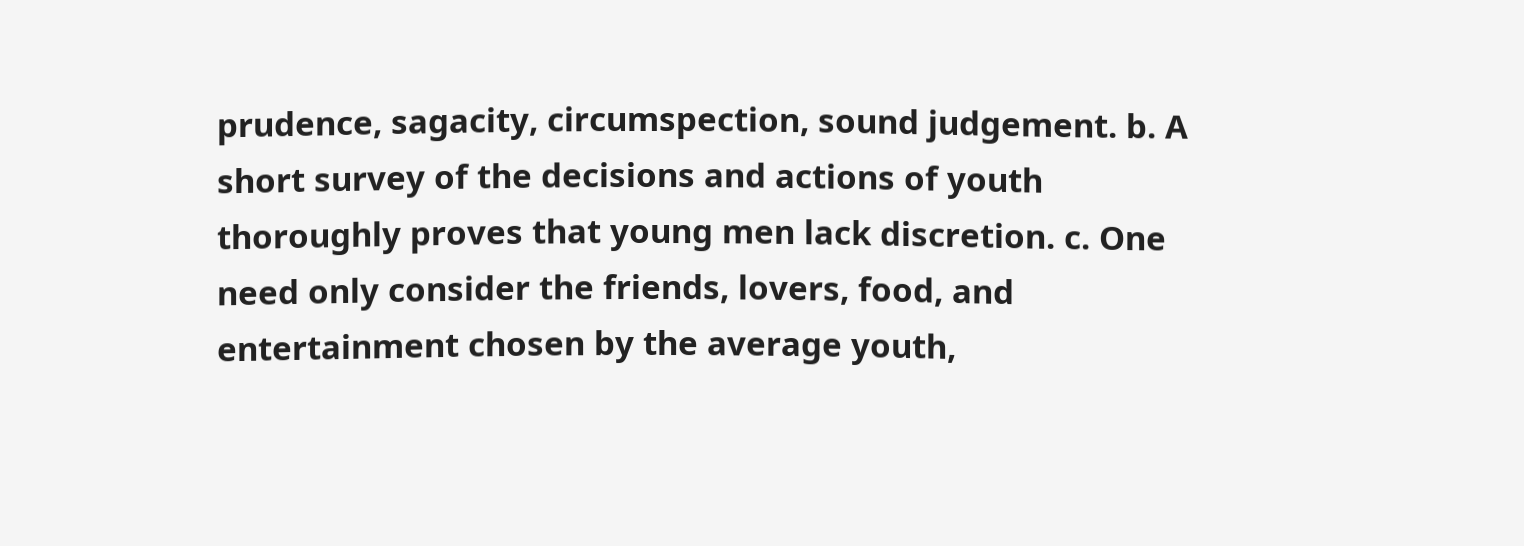prudence, sagacity, circumspection, sound judgement. b. A short survey of the decisions and actions of youth thoroughly proves that young men lack discretion. c. One need only consider the friends, lovers, food, and entertainment chosen by the average youth,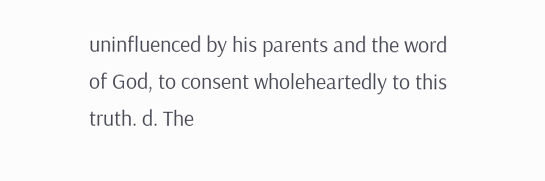uninfluenced by his parents and the word of God, to consent wholeheartedly to this truth. d. The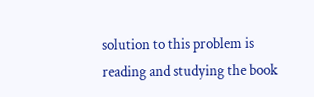solution to this problem is reading and studying the book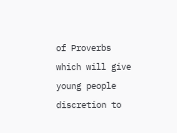of Proverbs which will give young people discretion to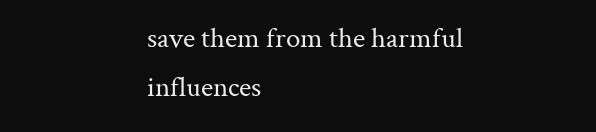save them from the harmful influences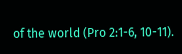of the world (Pro 2:1-6, 10-11).